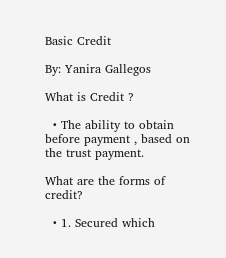Basic Credit

By: Yanira Gallegos

What is Credit ?

  • The ability to obtain before payment , based on the trust payment.

What are the forms of credit?

  • 1. Secured which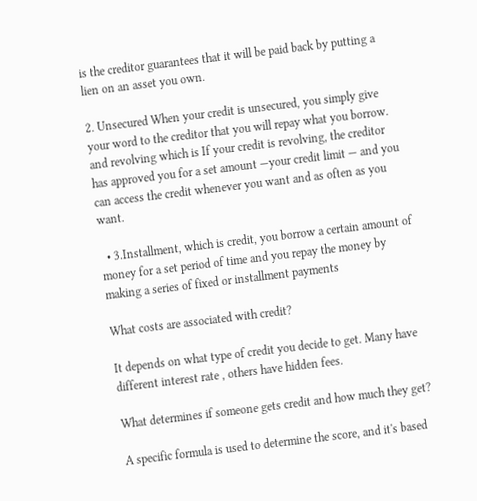is the creditor guarantees that it will be paid back by putting a lien on an asset you own.

2. Unsecured When your credit is unsecured, you simply give your word to the creditor that you will repay what you borrow. and revolving which is If your credit is revolving, the creditor has approved you for a set amount —your credit limit — and you can access the credit whenever you want and as often as you want.

  • 3.Installment, which is credit, you borrow a certain amount of money for a set period of time and you repay the money by making a series of fixed or installment payments

What costs are associated with credit?

It depends on what type of credit you decide to get. Many have different interest rate , others have hidden fees.

What determines if someone gets credit and how much they get?

A specific formula is used to determine the score, and it's based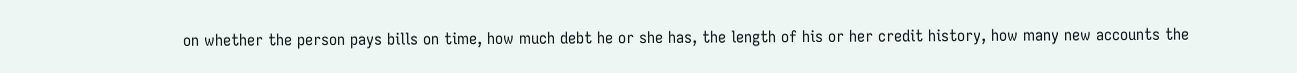on whether the person pays bills on time, how much debt he or she has, the length of his or her credit history, how many new accounts the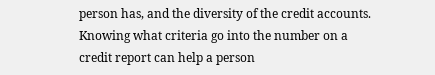person has, and the diversity of the credit accounts. Knowing what criteria go into the number on a credit report can help a person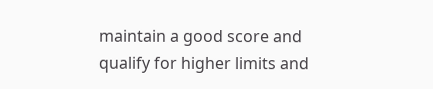maintain a good score and qualify for higher limits and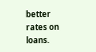better rates on loans.